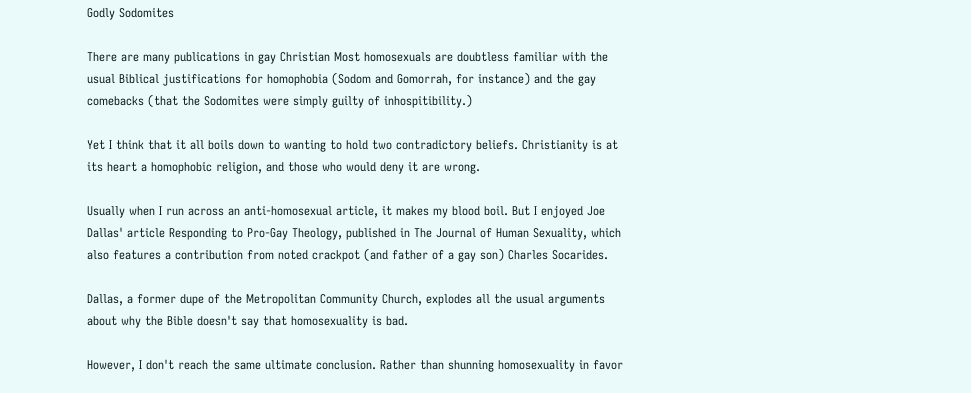Godly Sodomites

There are many publications in gay Christian Most homosexuals are doubtless familiar with the usual Biblical justifications for homophobia (Sodom and Gomorrah, for instance) and the gay comebacks (that the Sodomites were simply guilty of inhospitibility.)

Yet I think that it all boils down to wanting to hold two contradictory beliefs. Christianity is at its heart a homophobic religion, and those who would deny it are wrong.

Usually when I run across an anti-homosexual article, it makes my blood boil. But I enjoyed Joe Dallas' article Responding to Pro-Gay Theology, published in The Journal of Human Sexuality, which also features a contribution from noted crackpot (and father of a gay son) Charles Socarides.

Dallas, a former dupe of the Metropolitan Community Church, explodes all the usual arguments about why the Bible doesn't say that homosexuality is bad.

However, I don't reach the same ultimate conclusion. Rather than shunning homosexuality in favor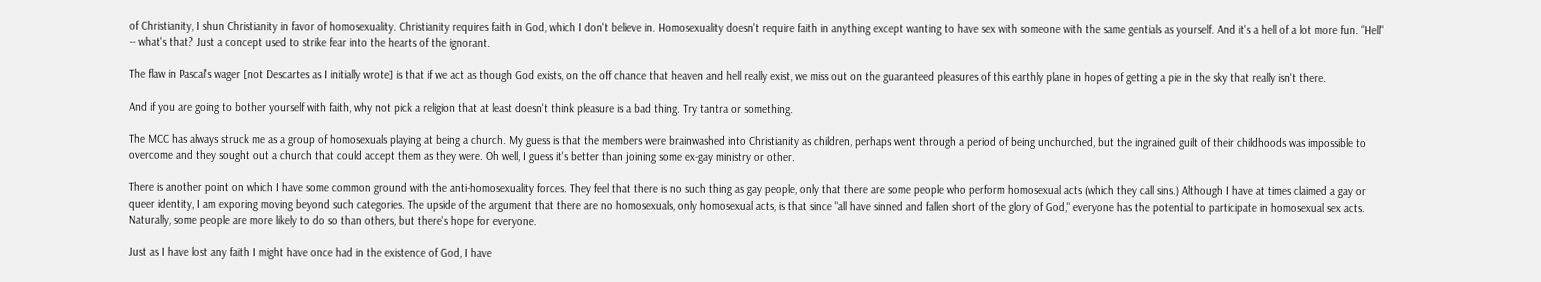of Christianity, I shun Christianity in favor of homosexuality. Christianity requires faith in God, which I don't believe in. Homosexuality doesn't require faith in anything except wanting to have sex with someone with the same gentials as yourself. And it's a hell of a lot more fun. "Hell" -- what's that? Just a concept used to strike fear into the hearts of the ignorant.

The flaw in Pascal's wager [not Descartes as I initially wrote] is that if we act as though God exists, on the off chance that heaven and hell really exist, we miss out on the guaranteed pleasures of this earthly plane in hopes of getting a pie in the sky that really isn't there.

And if you are going to bother yourself with faith, why not pick a religion that at least doesn't think pleasure is a bad thing. Try tantra or something.

The MCC has always struck me as a group of homosexuals playing at being a church. My guess is that the members were brainwashed into Christianity as children, perhaps went through a period of being unchurched, but the ingrained guilt of their childhoods was impossible to overcome and they sought out a church that could accept them as they were. Oh well, I guess it's better than joining some ex-gay ministry or other.

There is another point on which I have some common ground with the anti-homosexuality forces. They feel that there is no such thing as gay people, only that there are some people who perform homosexual acts (which they call sins.) Although I have at times claimed a gay or queer identity, I am exporing moving beyond such categories. The upside of the argument that there are no homosexuals, only homosexual acts, is that since "all have sinned and fallen short of the glory of God," everyone has the potential to participate in homosexual sex acts. Naturally, some people are more likely to do so than others, but there's hope for everyone.

Just as I have lost any faith I might have once had in the existence of God, I have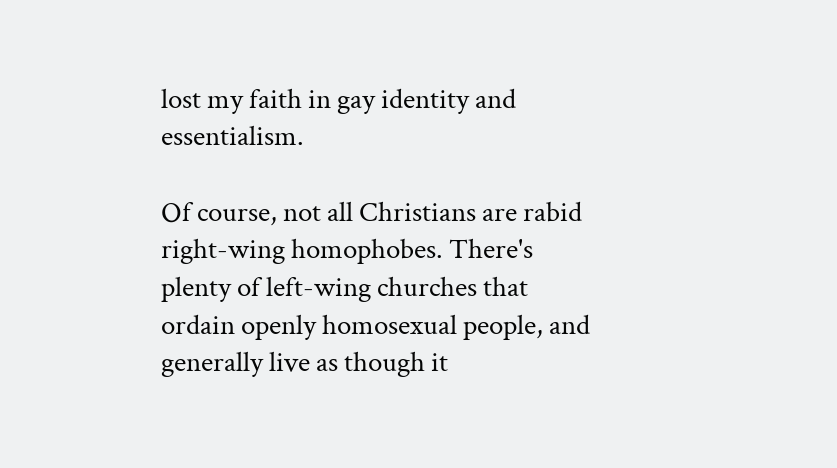lost my faith in gay identity and essentialism.

Of course, not all Christians are rabid right-wing homophobes. There's plenty of left-wing churches that ordain openly homosexual people, and generally live as though it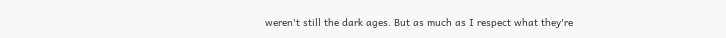weren't still the dark ages. But as much as I respect what they're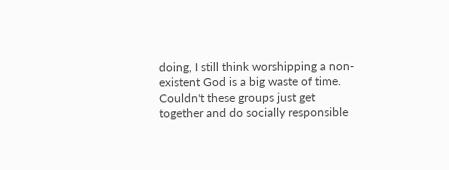doing, I still think worshipping a non-existent God is a big waste of time. Couldn't these groups just get together and do socially responsible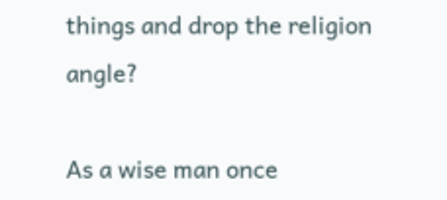things and drop the religion angle?

As a wise man once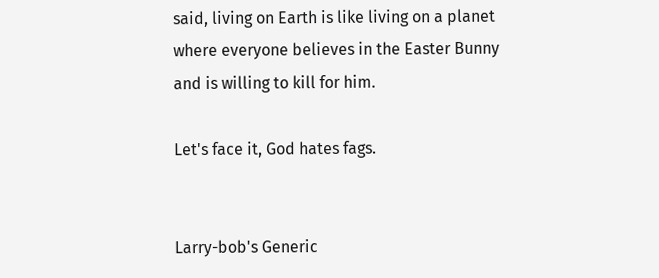said, living on Earth is like living on a planet where everyone believes in the Easter Bunny and is willing to kill for him.

Let's face it, God hates fags.


Larry-bob's Generic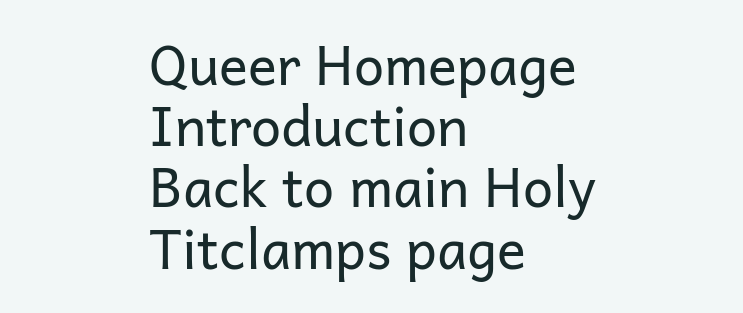Queer Homepage Introduction
Back to main Holy Titclamps page